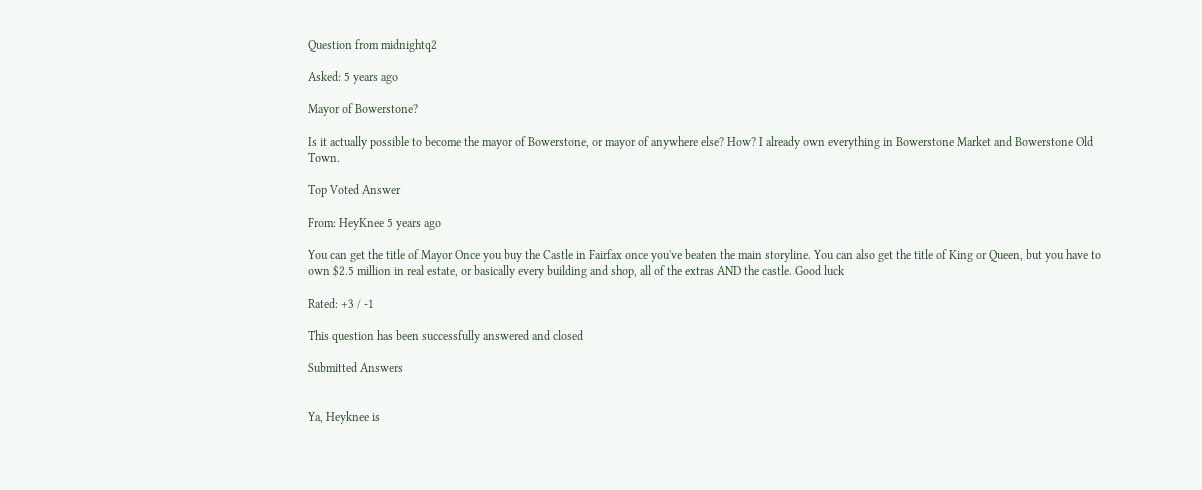Question from midnightq2

Asked: 5 years ago

Mayor of Bowerstone?

Is it actually possible to become the mayor of Bowerstone, or mayor of anywhere else? How? I already own everything in Bowerstone Market and Bowerstone Old Town.

Top Voted Answer

From: HeyKnee 5 years ago

You can get the title of Mayor Once you buy the Castle in Fairfax once you've beaten the main storyline. You can also get the title of King or Queen, but you have to own $2.5 million in real estate, or basically every building and shop, all of the extras AND the castle. Good luck

Rated: +3 / -1

This question has been successfully answered and closed

Submitted Answers


Ya, Heyknee is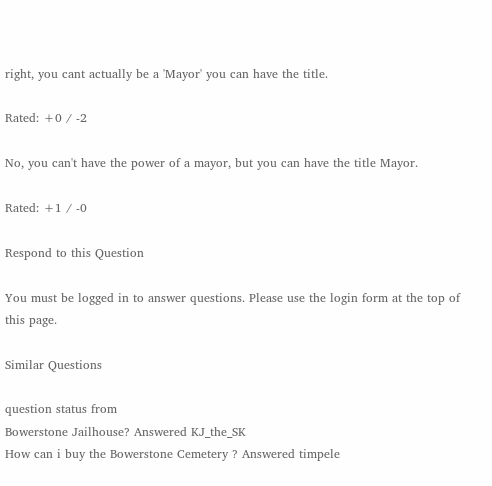right, you cant actually be a 'Mayor' you can have the title.

Rated: +0 / -2

No, you can't have the power of a mayor, but you can have the title Mayor.

Rated: +1 / -0

Respond to this Question

You must be logged in to answer questions. Please use the login form at the top of this page.

Similar Questions

question status from
Bowerstone Jailhouse? Answered KJ_the_SK
How can i buy the Bowerstone Cemetery ? Answered timpele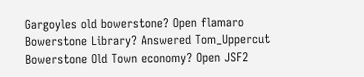Gargoyles old bowerstone? Open flamaro
Bowerstone Library? Answered Tom_Uppercut
Bowerstone Old Town economy? Open JSF2